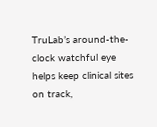TruLab’s around-the-clock watchful eye helps keep clinical sites on track,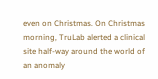even on Christmas. On Christmas morning, TruLab alerted a clinical site half-way around the world of an anomaly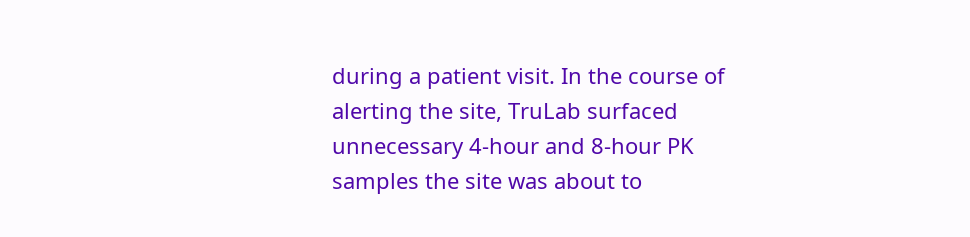during a patient visit. In the course of alerting the site, TruLab surfaced unnecessary 4-hour and 8-hour PK samples the site was about to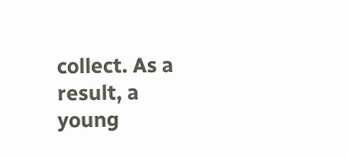collect. As a result, a young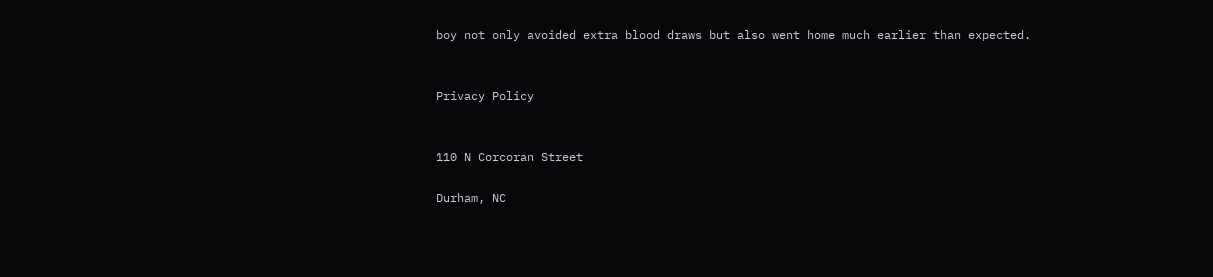boy not only avoided extra blood draws but also went home much earlier than expected.


Privacy Policy


110 N Corcoran Street

Durham, NC